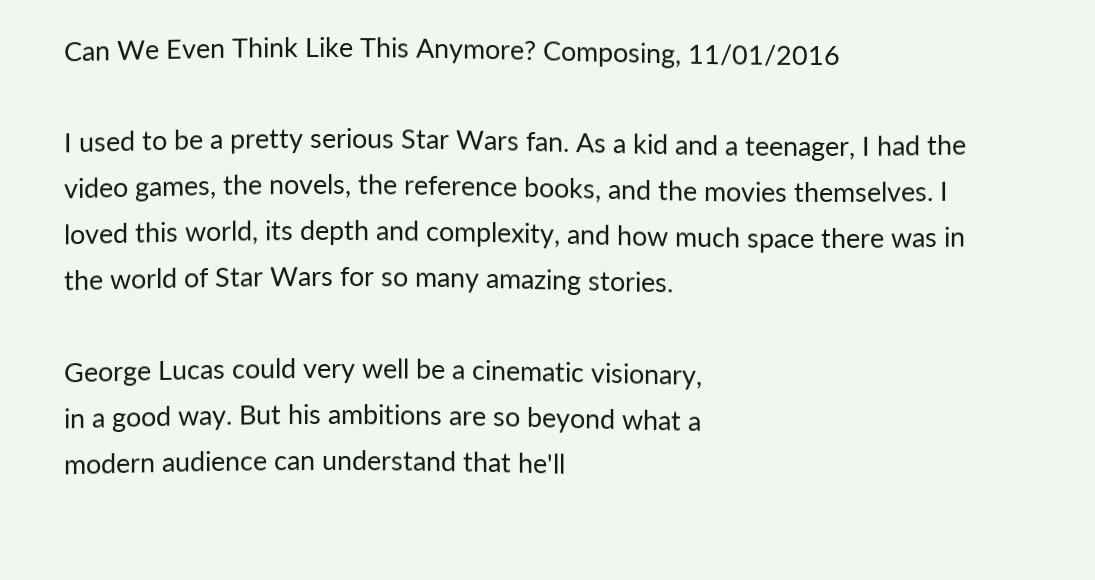Can We Even Think Like This Anymore? Composing, 11/01/2016

I used to be a pretty serious Star Wars fan. As a kid and a teenager, I had the video games, the novels, the reference books, and the movies themselves. I loved this world, its depth and complexity, and how much space there was in the world of Star Wars for so many amazing stories.

George Lucas could very well be a cinematic visionary,
in a good way. But his ambitions are so beyond what a
modern audience can understand that he'll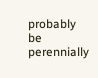probably be
perennially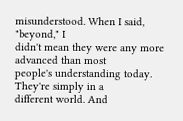misunderstood. When I said, "beyond," I
didn't mean they were any more advanced than most
people's understanding today. They're simply in a
different world. And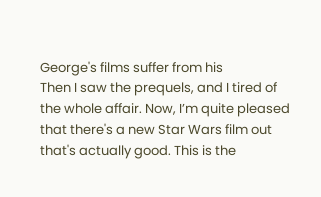George's films suffer from his
Then I saw the prequels, and I tired of the whole affair. Now, I’m quite pleased that there's a new Star Wars film out that's actually good. This is the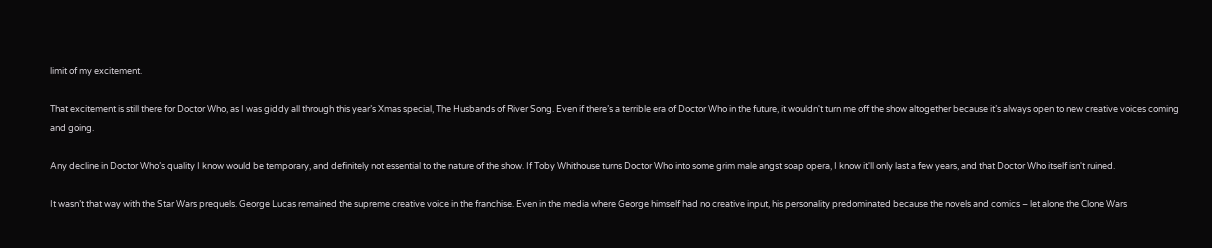limit of my excitement.

That excitement is still there for Doctor Who, as I was giddy all through this year’s Xmas special, The Husbands of River Song. Even if there’s a terrible era of Doctor Who in the future, it wouldn't turn me off the show altogether because it’s always open to new creative voices coming and going.

Any decline in Doctor Who’s quality I know would be temporary, and definitely not essential to the nature of the show. If Toby Whithouse turns Doctor Who into some grim male angst soap opera, I know it'll only last a few years, and that Doctor Who itself isn't ruined.

It wasn’t that way with the Star Wars prequels. George Lucas remained the supreme creative voice in the franchise. Even in the media where George himself had no creative input, his personality predominated because the novels and comics – let alone the Clone Wars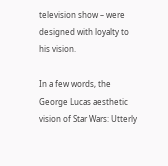television show – were designed with loyalty to his vision.

In a few words, the George Lucas aesthetic vision of Star Wars: Utterly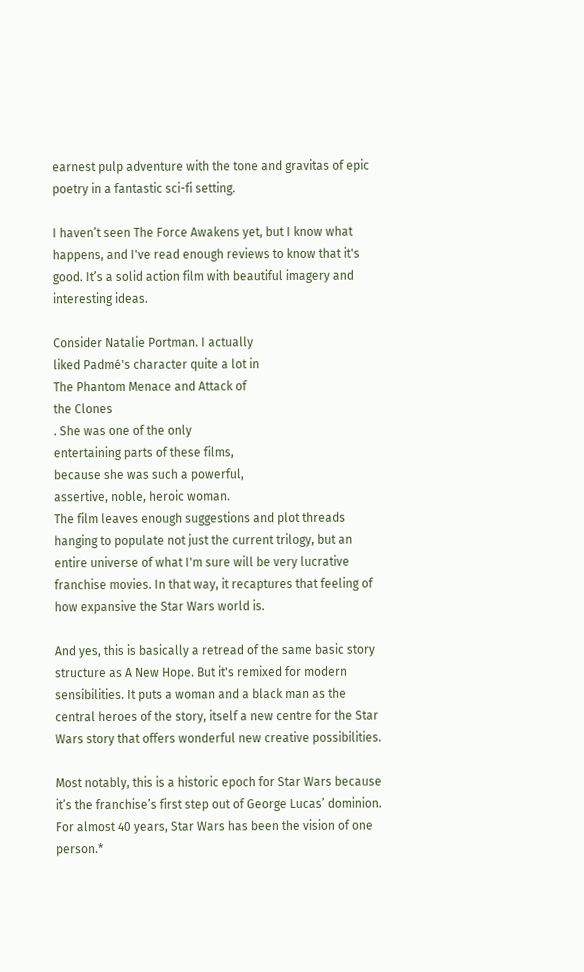earnest pulp adventure with the tone and gravitas of epic poetry in a fantastic sci-fi setting.

I haven’t seen The Force Awakens yet, but I know what happens, and I've read enough reviews to know that it's good. It’s a solid action film with beautiful imagery and interesting ideas.

Consider Natalie Portman. I actually
liked Padmé's character quite a lot in
The Phantom Menace and Attack of
the Clones
. She was one of the only
entertaining parts of these films,
because she was such a powerful,
assertive, noble, heroic woman.
The film leaves enough suggestions and plot threads hanging to populate not just the current trilogy, but an entire universe of what I'm sure will be very lucrative franchise movies. In that way, it recaptures that feeling of how expansive the Star Wars world is.

And yes, this is basically a retread of the same basic story structure as A New Hope. But it's remixed for modern sensibilities. It puts a woman and a black man as the central heroes of the story, itself a new centre for the Star Wars story that offers wonderful new creative possibilities.

Most notably, this is a historic epoch for Star Wars because it’s the franchise’s first step out of George Lucas’ dominion. For almost 40 years, Star Wars has been the vision of one person.*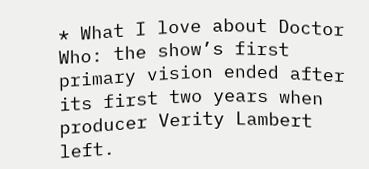* What I love about Doctor Who: the show’s first primary vision ended after its first two years when producer Verity Lambert left.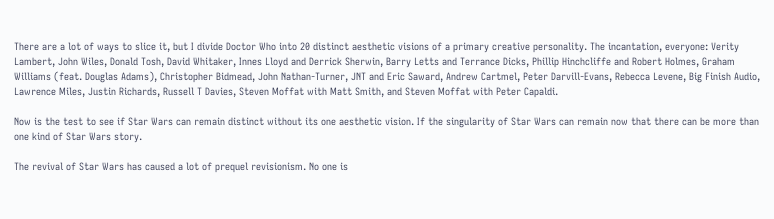There are a lot of ways to slice it, but I divide Doctor Who into 20 distinct aesthetic visions of a primary creative personality. The incantation, everyone: Verity Lambert, John Wiles, Donald Tosh, David Whitaker, Innes Lloyd and Derrick Sherwin, Barry Letts and Terrance Dicks, Phillip Hinchcliffe and Robert Holmes, Graham Williams (feat. Douglas Adams), Christopher Bidmead, John Nathan-Turner, JNT and Eric Saward, Andrew Cartmel, Peter Darvill-Evans, Rebecca Levene, Big Finish Audio, Lawrence Miles, Justin Richards, Russell T Davies, Steven Moffat with Matt Smith, and Steven Moffat with Peter Capaldi.

Now is the test to see if Star Wars can remain distinct without its one aesthetic vision. If the singularity of Star Wars can remain now that there can be more than one kind of Star Wars story.

The revival of Star Wars has caused a lot of prequel revisionism. No one is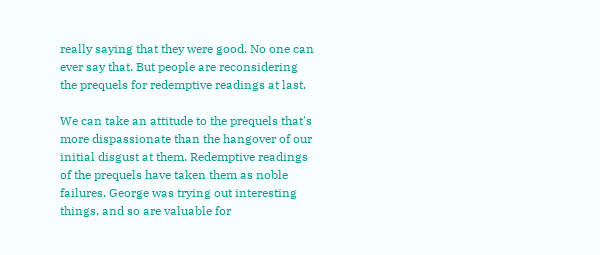really saying that they were good. No one can ever say that. But people are reconsidering the prequels for redemptive readings at last.

We can take an attitude to the prequels that's more dispassionate than the hangover of our initial disgust at them. Redemptive readings of the prequels have taken them as noble failures. George was trying out interesting things, and so are valuable for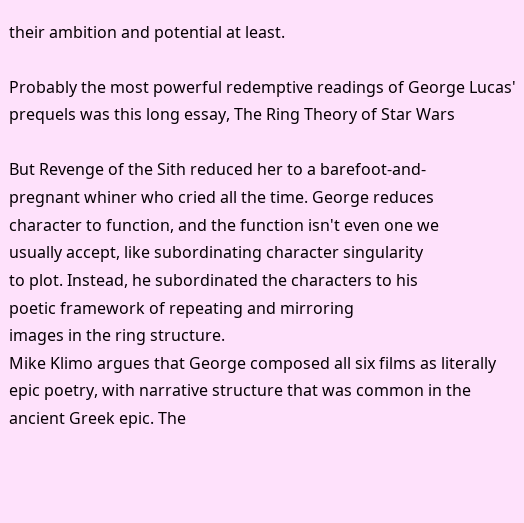their ambition and potential at least.

Probably the most powerful redemptive readings of George Lucas' prequels was this long essay, The Ring Theory of Star Wars

But Revenge of the Sith reduced her to a barefoot-and-
pregnant whiner who cried all the time. George reduces
character to function, and the function isn't even one we
usually accept, like subordinating character singularity
to plot. Instead, he subordinated the characters to his
poetic framework of repeating and mirroring
images in the ring structure.
Mike Klimo argues that George composed all six films as literally epic poetry, with narrative structure that was common in the ancient Greek epic. The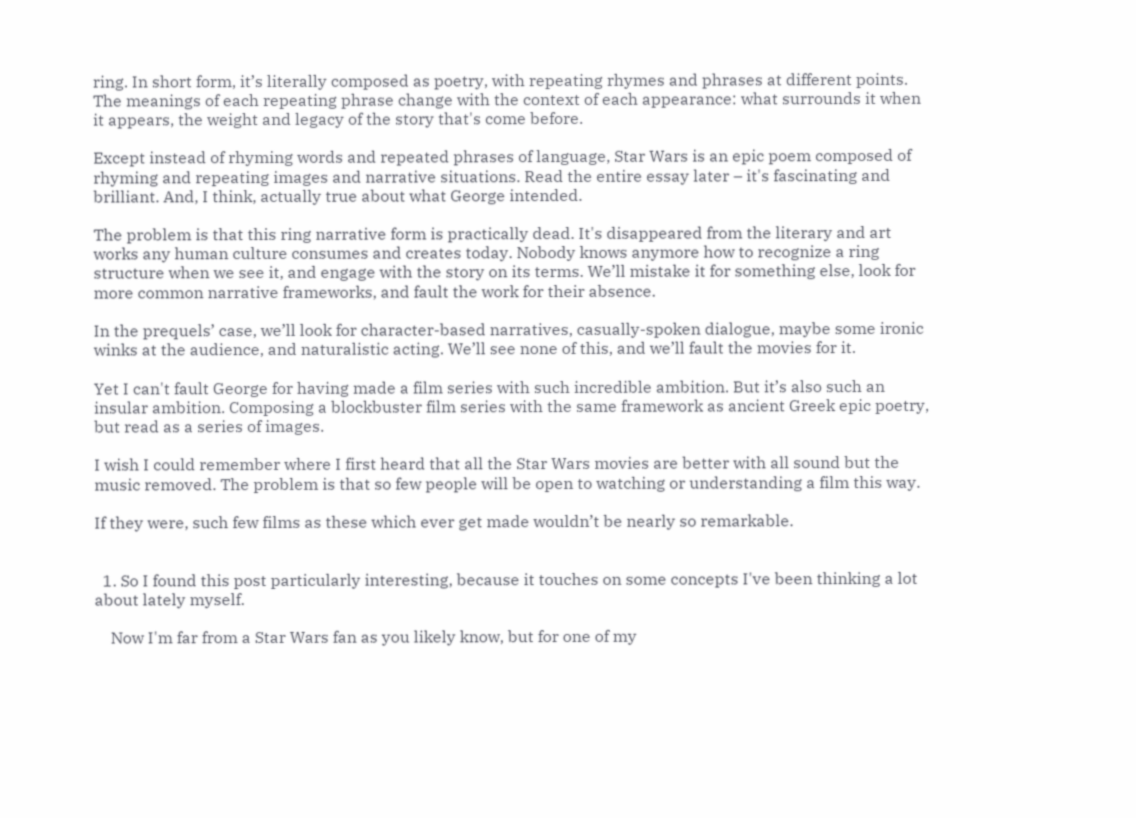ring. In short form, it’s literally composed as poetry, with repeating rhymes and phrases at different points. The meanings of each repeating phrase change with the context of each appearance: what surrounds it when it appears, the weight and legacy of the story that's come before.

Except instead of rhyming words and repeated phrases of language, Star Wars is an epic poem composed of rhyming and repeating images and narrative situations. Read the entire essay later – it's fascinating and brilliant. And, I think, actually true about what George intended.

The problem is that this ring narrative form is practically dead. It's disappeared from the literary and art works any human culture consumes and creates today. Nobody knows anymore how to recognize a ring structure when we see it, and engage with the story on its terms. We’ll mistake it for something else, look for more common narrative frameworks, and fault the work for their absence.

In the prequels’ case, we’ll look for character-based narratives, casually-spoken dialogue, maybe some ironic winks at the audience, and naturalistic acting. We’ll see none of this, and we’ll fault the movies for it.

Yet I can't fault George for having made a film series with such incredible ambition. But it’s also such an insular ambition. Composing a blockbuster film series with the same framework as ancient Greek epic poetry, but read as a series of images.

I wish I could remember where I first heard that all the Star Wars movies are better with all sound but the music removed. The problem is that so few people will be open to watching or understanding a film this way.

If they were, such few films as these which ever get made wouldn’t be nearly so remarkable.


  1. So I found this post particularly interesting, because it touches on some concepts I've been thinking a lot about lately myself.

    Now I'm far from a Star Wars fan as you likely know, but for one of my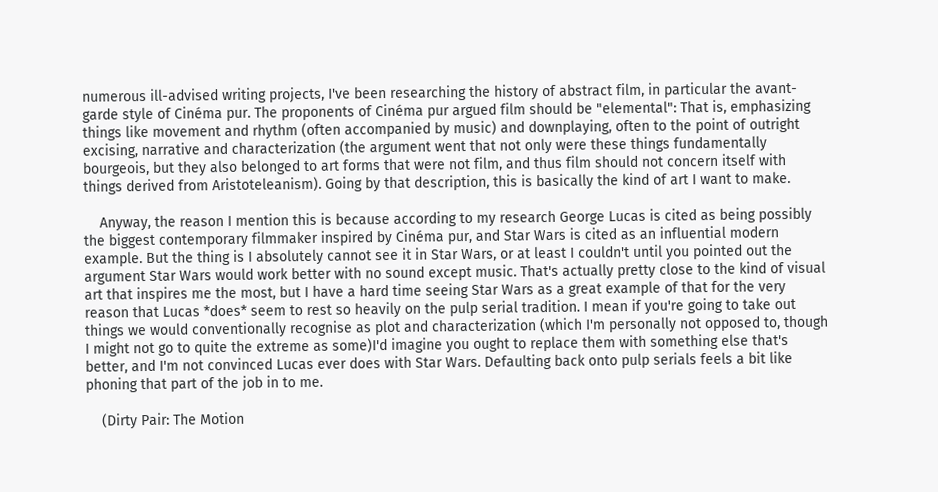numerous ill-advised writing projects, I've been researching the history of abstract film, in particular the avant-garde style of Cinéma pur. The proponents of Cinéma pur argued film should be "elemental": That is, emphasizing things like movement and rhythm (often accompanied by music) and downplaying, often to the point of outright excising, narrative and characterization (the argument went that not only were these things fundamentally bourgeois, but they also belonged to art forms that were not film, and thus film should not concern itself with things derived from Aristoteleanism). Going by that description, this is basically the kind of art I want to make.

    Anyway, the reason I mention this is because according to my research George Lucas is cited as being possibly the biggest contemporary filmmaker inspired by Cinéma pur, and Star Wars is cited as an influential modern example. But the thing is I absolutely cannot see it in Star Wars, or at least I couldn't until you pointed out the argument Star Wars would work better with no sound except music. That's actually pretty close to the kind of visual art that inspires me the most, but I have a hard time seeing Star Wars as a great example of that for the very reason that Lucas *does* seem to rest so heavily on the pulp serial tradition. I mean if you're going to take out things we would conventionally recognise as plot and characterization (which I'm personally not opposed to, though I might not go to quite the extreme as some)I'd imagine you ought to replace them with something else that's better, and I'm not convinced Lucas ever does with Star Wars. Defaulting back onto pulp serials feels a bit like phoning that part of the job in to me.

    (Dirty Pair: The Motion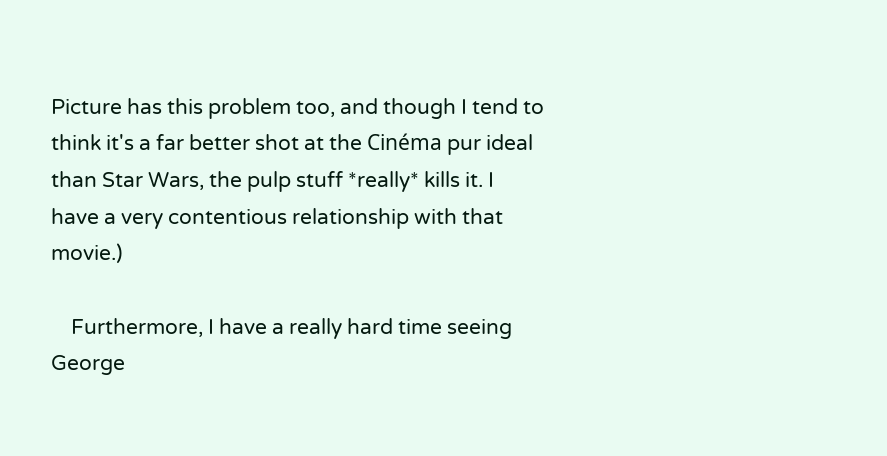Picture has this problem too, and though I tend to think it's a far better shot at the Cinéma pur ideal than Star Wars, the pulp stuff *really* kills it. I have a very contentious relationship with that movie.)

    Furthermore, I have a really hard time seeing George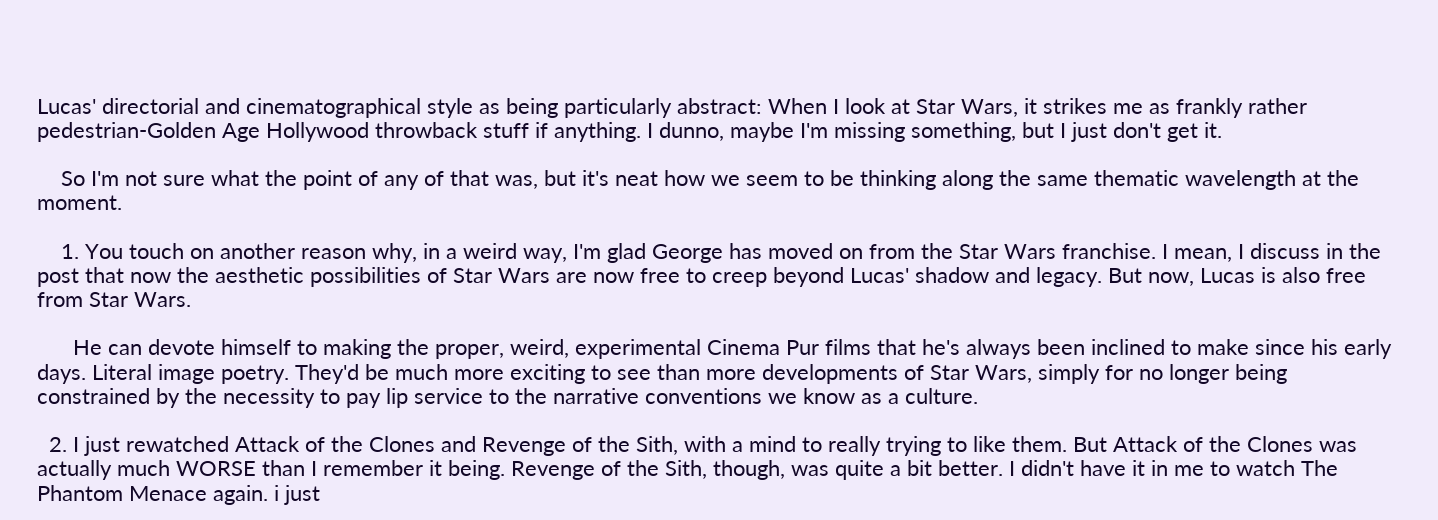Lucas' directorial and cinematographical style as being particularly abstract: When I look at Star Wars, it strikes me as frankly rather pedestrian-Golden Age Hollywood throwback stuff if anything. I dunno, maybe I'm missing something, but I just don't get it.

    So I'm not sure what the point of any of that was, but it's neat how we seem to be thinking along the same thematic wavelength at the moment.

    1. You touch on another reason why, in a weird way, I'm glad George has moved on from the Star Wars franchise. I mean, I discuss in the post that now the aesthetic possibilities of Star Wars are now free to creep beyond Lucas' shadow and legacy. But now, Lucas is also free from Star Wars.

      He can devote himself to making the proper, weird, experimental Cinema Pur films that he's always been inclined to make since his early days. Literal image poetry. They'd be much more exciting to see than more developments of Star Wars, simply for no longer being constrained by the necessity to pay lip service to the narrative conventions we know as a culture.

  2. I just rewatched Attack of the Clones and Revenge of the Sith, with a mind to really trying to like them. But Attack of the Clones was actually much WORSE than I remember it being. Revenge of the Sith, though, was quite a bit better. I didn't have it in me to watch The Phantom Menace again. i just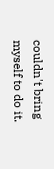couldn't bring myself to do it.